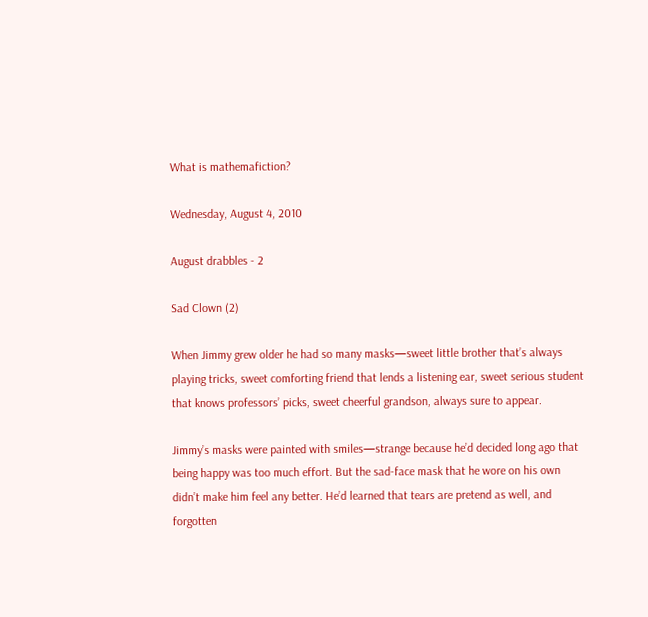What is mathemafiction?

Wednesday, August 4, 2010

August drabbles - 2

Sad Clown (2)

When Jimmy grew older he had so many masks—sweet little brother that’s always playing tricks, sweet comforting friend that lends a listening ear, sweet serious student that knows professors’ picks, sweet cheerful grandson, always sure to appear.

Jimmy’s masks were painted with smiles—strange because he’d decided long ago that being happy was too much effort. But the sad-face mask that he wore on his own didn’t make him feel any better. He’d learned that tears are pretend as well, and forgotten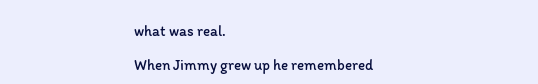what was real.

When Jimmy grew up he remembered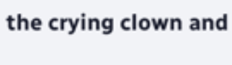the crying clown and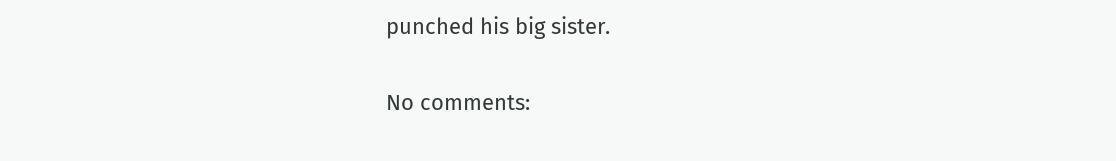punched his big sister.

No comments: